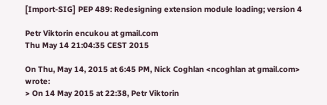[Import-SIG] PEP 489: Redesigning extension module loading; version 4

Petr Viktorin encukou at gmail.com
Thu May 14 21:04:35 CEST 2015

On Thu, May 14, 2015 at 6:45 PM, Nick Coghlan <ncoghlan at gmail.com> wrote:
> On 14 May 2015 at 22:38, Petr Viktorin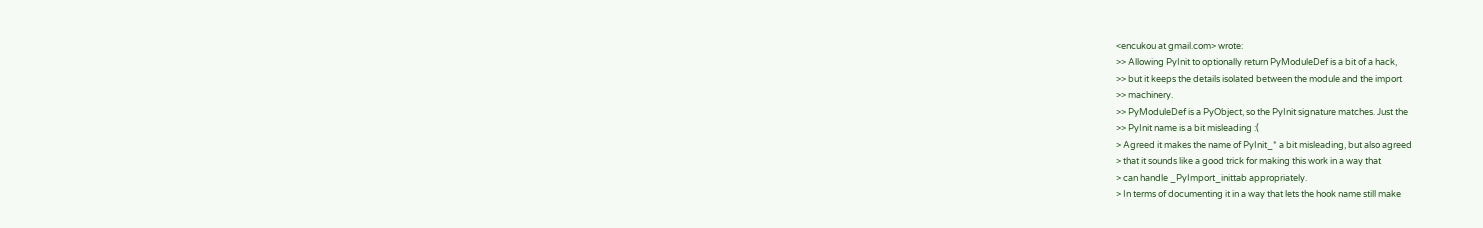<encukou at gmail.com> wrote:
>> Allowing PyInit to optionally return PyModuleDef is a bit of a hack,
>> but it keeps the details isolated between the module and the import
>> machinery.
>> PyModuleDef is a PyObject, so the PyInit signature matches. Just the
>> PyInit name is a bit misleading :(
> Agreed it makes the name of PyInit_* a bit misleading, but also agreed
> that it sounds like a good trick for making this work in a way that
> can handle _PyImport_inittab appropriately.
> In terms of documenting it in a way that lets the hook name still make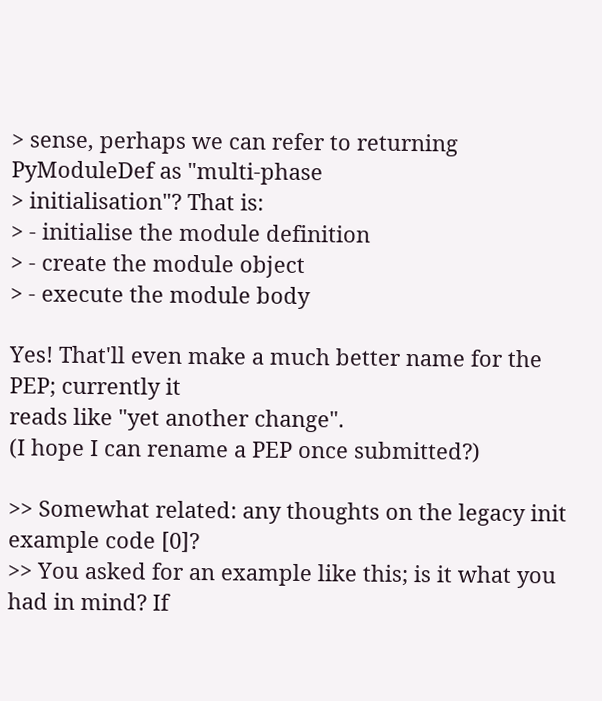> sense, perhaps we can refer to returning PyModuleDef as "multi-phase
> initialisation"? That is:
> - initialise the module definition
> - create the module object
> - execute the module body

Yes! That'll even make a much better name for the PEP; currently it
reads like "yet another change".
(I hope I can rename a PEP once submitted?)

>> Somewhat related: any thoughts on the legacy init example code [0]?
>> You asked for an example like this; is it what you had in mind? If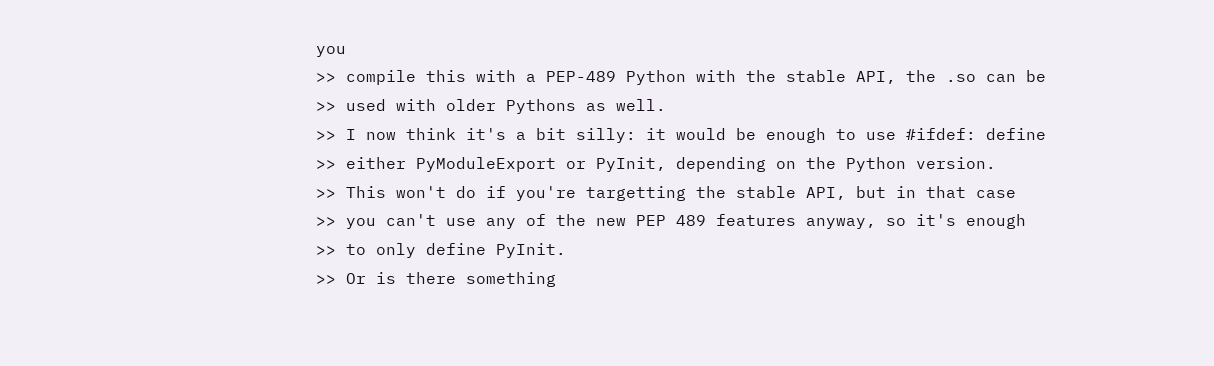you
>> compile this with a PEP-489 Python with the stable API, the .so can be
>> used with older Pythons as well.
>> I now think it's a bit silly: it would be enough to use #ifdef: define
>> either PyModuleExport or PyInit, depending on the Python version.
>> This won't do if you're targetting the stable API, but in that case
>> you can't use any of the new PEP 489 features anyway, so it's enough
>> to only define PyInit.
>> Or is there something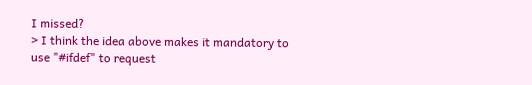I missed?
> I think the idea above makes it mandatory to use "#ifdef" to request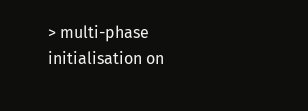> multi-phase initialisation on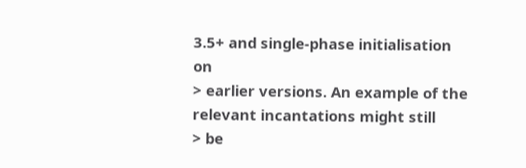3.5+ and single-phase initialisation on
> earlier versions. An example of the relevant incantations might still
> be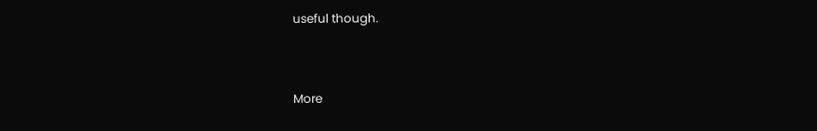useful though.


More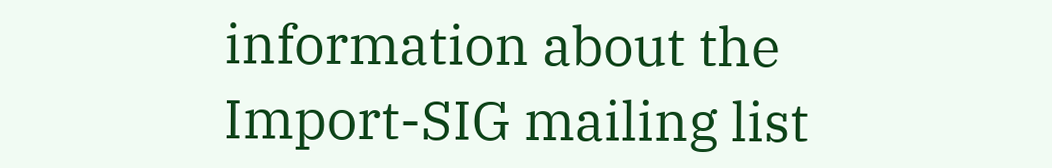information about the Import-SIG mailing list